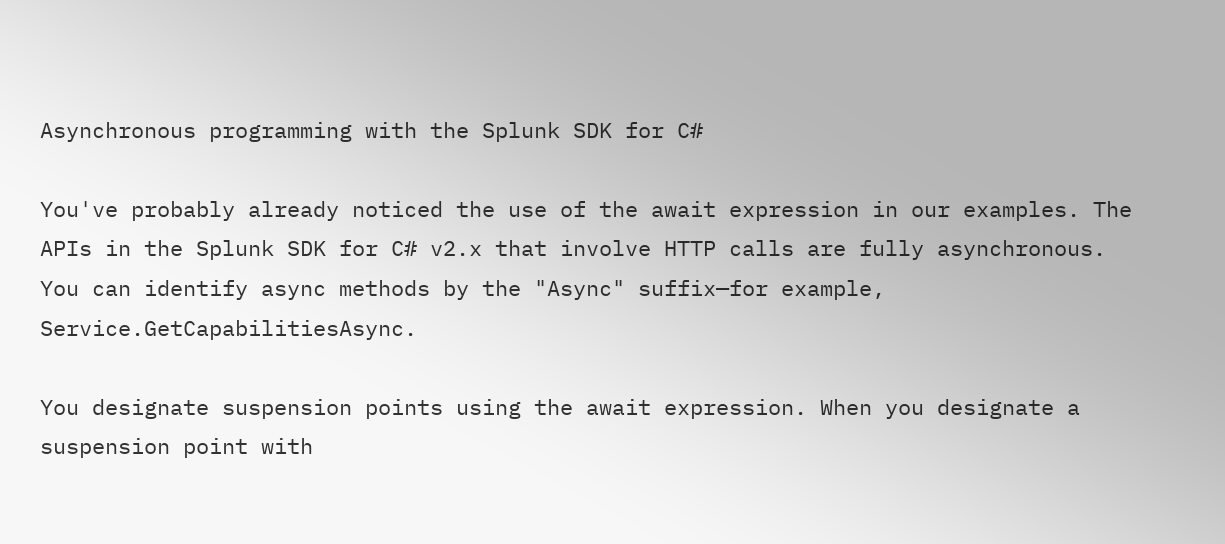Asynchronous programming with the Splunk SDK for C#

You've probably already noticed the use of the await expression in our examples. The APIs in the Splunk SDK for C# v2.x that involve HTTP calls are fully asynchronous. You can identify async methods by the "Async" suffix—for example, Service.GetCapabilitiesAsync.

You designate suspension points using the await expression. When you designate a suspension point with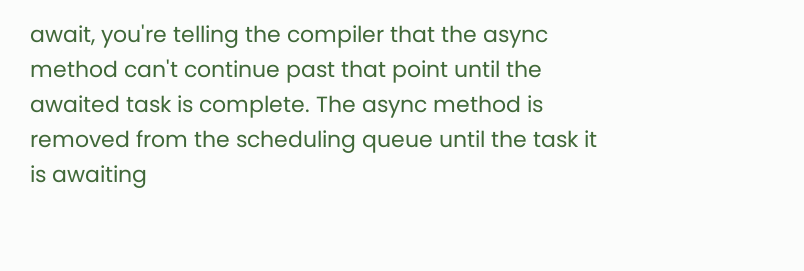await, you're telling the compiler that the async method can't continue past that point until the awaited task is complete. The async method is removed from the scheduling queue until the task it is awaiting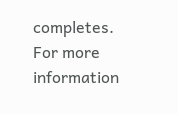completes. For more information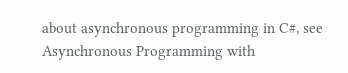about asynchronous programming in C#, see Asynchronous Programming with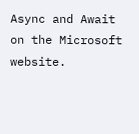Async and Await on the Microsoft website.